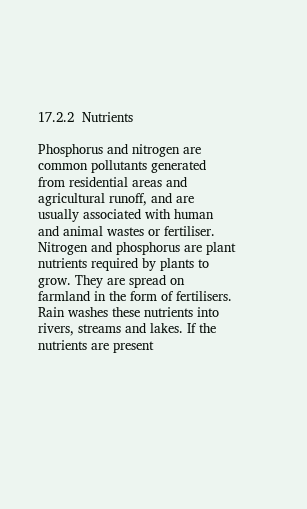17.2.2  Nutrients

Phosphorus and nitrogen are common pollutants generated from residential areas and agricultural runoff, and are usually associated with human and animal wastes or fertiliser. Nitrogen and phosphorus are plant nutrients required by plants to grow. They are spread on farmland in the form of fertilisers. Rain washes these nutrients into rivers, streams and lakes. If the nutrients are present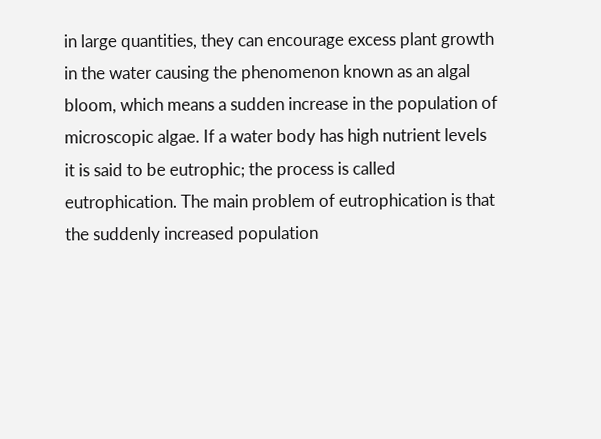in large quantities, they can encourage excess plant growth in the water causing the phenomenon known as an algal bloom, which means a sudden increase in the population of microscopic algae. If a water body has high nutrient levels it is said to be eutrophic; the process is called eutrophication. The main problem of eutrophication is that the suddenly increased population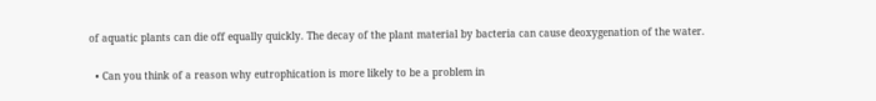of aquatic plants can die off equally quickly. The decay of the plant material by bacteria can cause deoxygenation of the water.

  • Can you think of a reason why eutrophication is more likely to be a problem in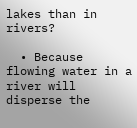lakes than in rivers?

  • Because flowing water in a river will disperse the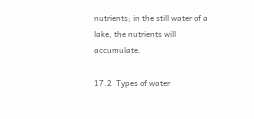nutrients; in the still water of a lake, the nutrients will accumulate.

17.2  Types of water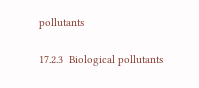pollutants

17.2.3  Biological pollutants